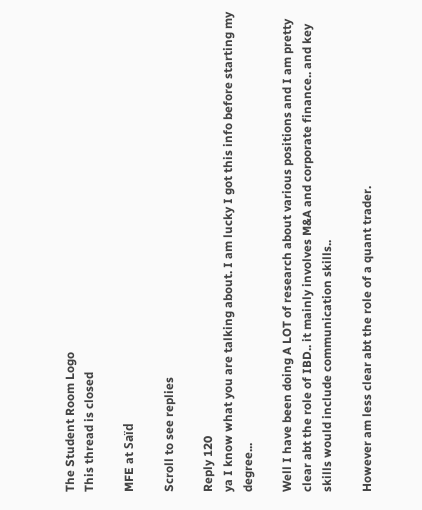The Student Room Logo
This thread is closed

MFE at Saïd

Scroll to see replies

Reply 120
ya I know what you are talking about. I am lucky I got this info before starting my degree...

Well I have been doing A LOT of research about various positions and I am pretty clear abt the role of IBD.. it mainly involves M&A and corporate finance.. and key skills would include communication skills..

However am less clear abt the role of a quant trader.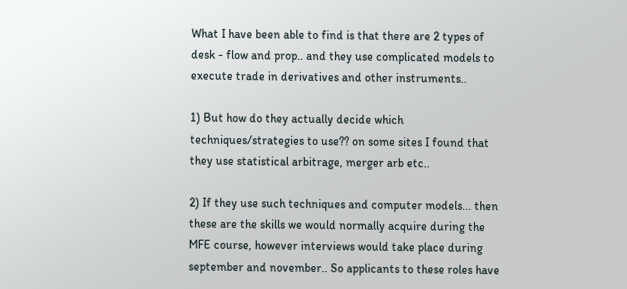What I have been able to find is that there are 2 types of desk - flow and prop.. and they use complicated models to execute trade in derivatives and other instruments..

1) But how do they actually decide which techniques/strategies to use?? on some sites I found that they use statistical arbitrage, merger arb etc..

2) If they use such techniques and computer models... then these are the skills we would normally acquire during the MFE course, however interviews would take place during september and november.. So applicants to these roles have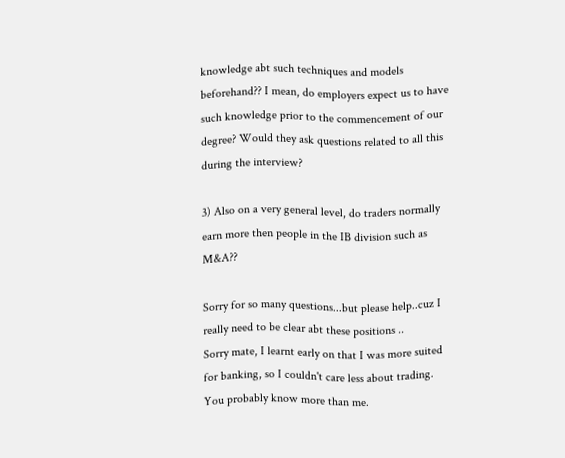knowledge abt such techniques and models beforehand?? I mean, do employers expect us to have such knowledge prior to the commencement of our degree? Would they ask questions related to all this during the interview?

3) Also on a very general level, do traders normally earn more then people in the IB division such as M&A??

Sorry for so many questions...but please help..cuz I really need to be clear abt these positions ..
Sorry mate, I learnt early on that I was more suited for banking, so I couldn't care less about trading. You probably know more than me.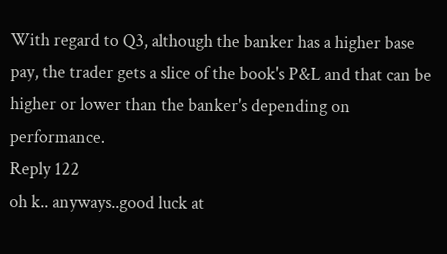With regard to Q3, although the banker has a higher base pay, the trader gets a slice of the book's P&L and that can be higher or lower than the banker's depending on performance.
Reply 122
oh k.. anyways..good luck at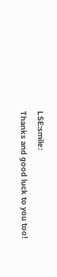LSE:smile:
Thanks and good luck to you too!